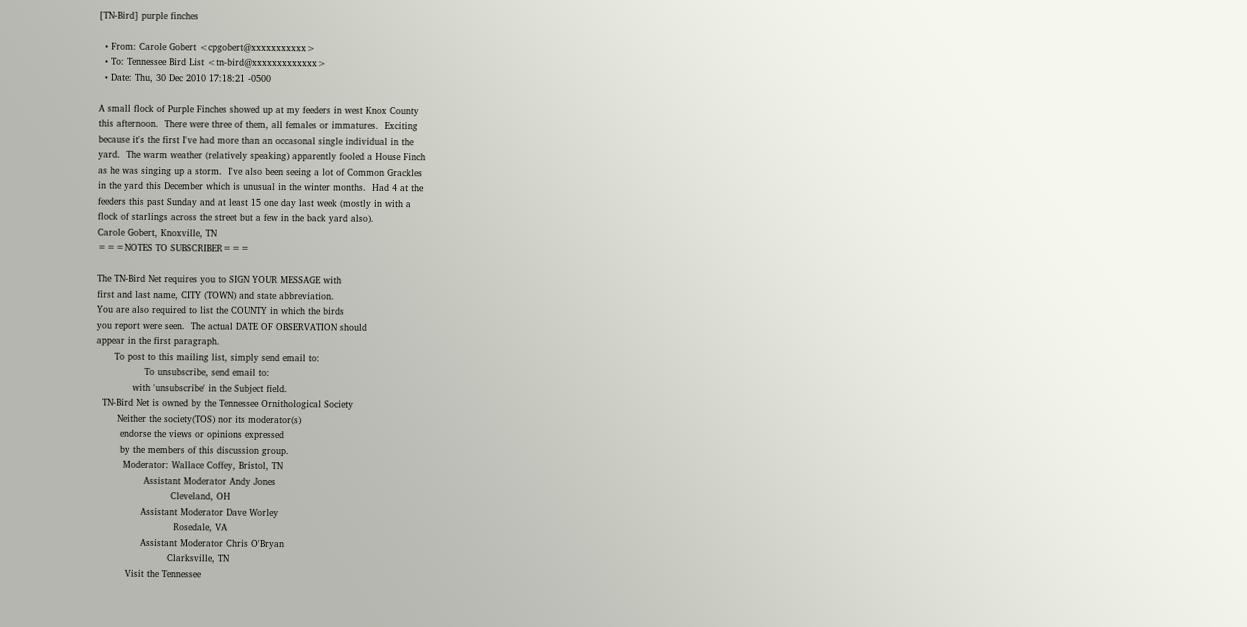[TN-Bird] purple finches

  • From: Carole Gobert <cpgobert@xxxxxxxxxxx>
  • To: Tennessee Bird List <tn-bird@xxxxxxxxxxxxx>
  • Date: Thu, 30 Dec 2010 17:18:21 -0500

A small flock of Purple Finches showed up at my feeders in west Knox County
this afternoon.  There were three of them, all females or immatures.  Exciting
because it's the first I've had more than an occasonal single individual in the
yard.  The warm weather (relatively speaking) apparently fooled a House Finch
as he was singing up a storm.  I've also been seeing a lot of Common Grackles
in the yard this December which is unusual in the winter months.  Had 4 at the
feeders this past Sunday and at least 15 one day last week (mostly in with a
flock of starlings across the street but a few in the back yard also).
Carole Gobert, Knoxville, TN
===NOTES TO SUBSCRIBER===

The TN-Bird Net requires you to SIGN YOUR MESSAGE with
first and last name, CITY (TOWN) and state abbreviation.
You are also required to list the COUNTY in which the birds
you report were seen.  The actual DATE OF OBSERVATION should
appear in the first paragraph.
      To post to this mailing list, simply send email to:
                To unsubscribe, send email to:
            with 'unsubscribe' in the Subject field.
  TN-Bird Net is owned by the Tennessee Ornithological Society
       Neither the society(TOS) nor its moderator(s)
        endorse the views or opinions expressed
        by the members of this discussion group.
         Moderator: Wallace Coffey, Bristol, TN
                Assistant Moderator Andy Jones
                         Cleveland, OH
               Assistant Moderator Dave Worley
                          Rosedale, VA
               Assistant Moderator Chris O'Bryan
                        Clarksville, TN
          Visit the Tennessee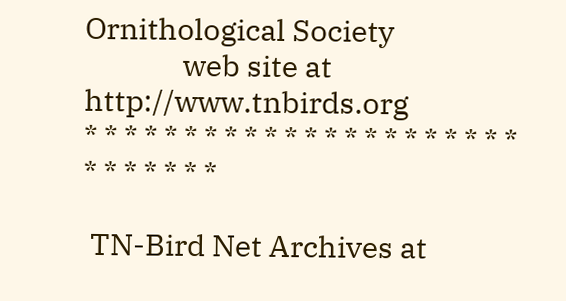Ornithological Society
              web site at http://www.tnbirds.org
* * * * * * * * * * * * * * * * * * * * * * * * * * * * *

 TN-Bird Net Archives at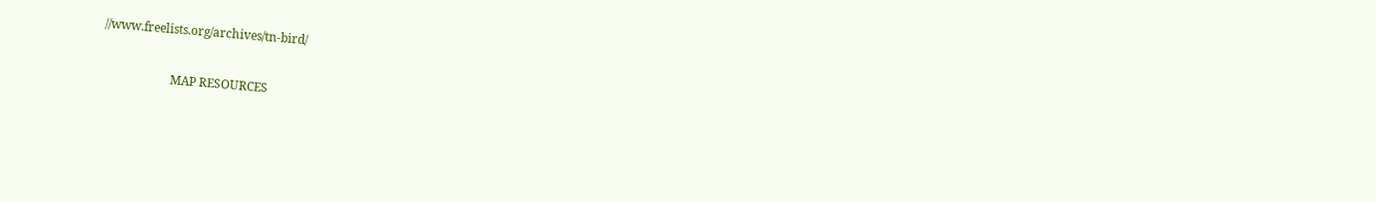//www.freelists.org/archives/tn-bird/

                       MAP RESOURCES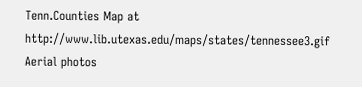Tenn.Counties Map at http://www.lib.utexas.edu/maps/states/tennessee3.gif
Aerial photos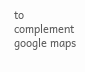to complement google maps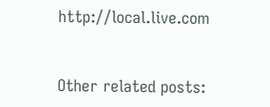http://local.live.com


Other related posts: